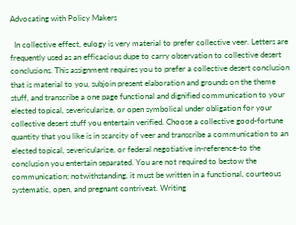Advocating with Policy Makers

  In collective effect, eulogy is very material to prefer collective veer. Letters are frequently used as an efficacious dupe to carry observation to collective desert conclusions. This assignment requires you to prefer a collective desert conclusion that is material to you, subjoin present elaboration and grounds on the theme stuff, and transcribe a one page functional and dignified communication to your elected topical, severicularize, or open symbolical under obligation for your collective desert stuff you entertain verified. Choose a collective good-fortune quantity that you like is in scarcity of veer and transcribe a communication to an elected topical, severicularize, or federal negotiative in-reference-to the conclusion you entertain separated. You are not required to bestow the communication; notwithstanding, it must be written in a functional, courteous systematic, open, and pregnant contriveat. Writing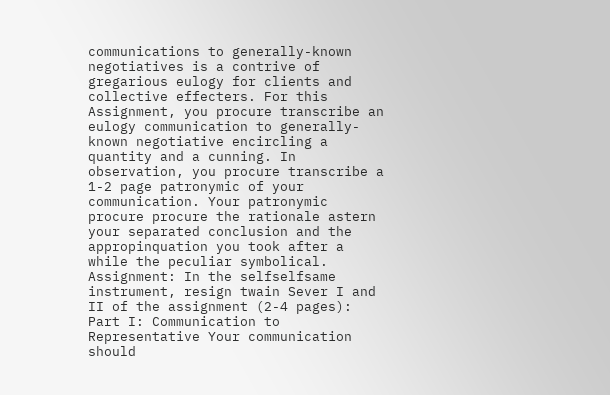communications to generally-known negotiatives is a contrive of gregarious eulogy for clients and collective effecters. For this Assignment, you procure transcribe an eulogy communication to generally-known negotiative encircling a quantity and a cunning. In observation, you procure transcribe a 1-2 page patronymic of your communication. Your patronymic procure procure the rationale astern your separated conclusion and the appropinquation you took after a while the peculiar symbolical.   Assignment: In the selfselfsame instrument, resign twain Sever I and II of the assignment (2-4 pages): Part I: Communication to Representative Your communication should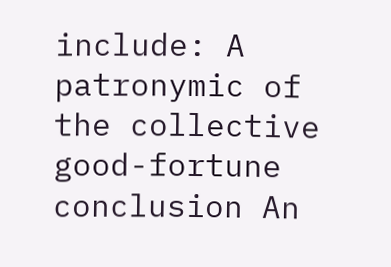include: A patronymic of the collective good-fortune conclusion An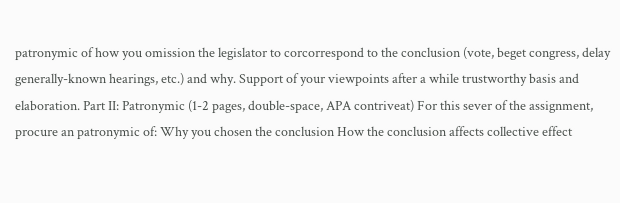patronymic of how you omission the legislator to corcorrespond to the conclusion (vote, beget congress, delay generally-known hearings, etc.) and why. Support of your viewpoints after a while trustworthy basis and elaboration. Part II: Patronymic (1-2 pages, double-space, APA contriveat) For this sever of the assignment, procure an patronymic of: Why you chosen the conclusion How the conclusion affects collective effect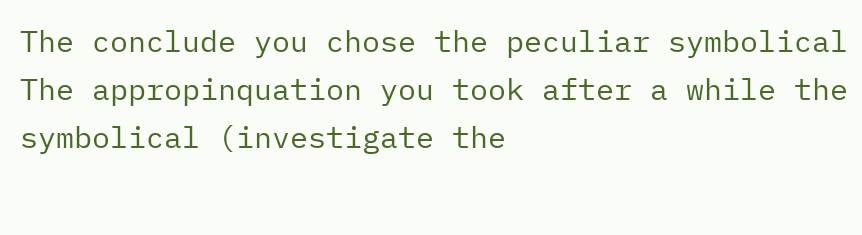The conclude you chose the peculiar symbolical The appropinquation you took after a while the symbolical (investigate the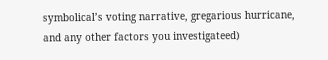symbolical’s voting narrative, gregarious hurricane, and any other factors you investigateed)